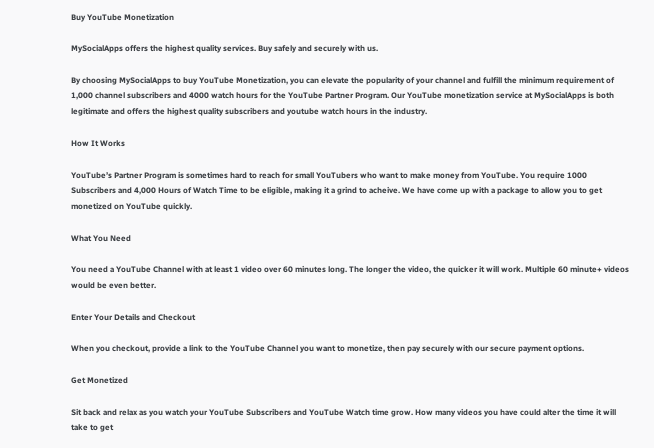Buy YouTube Monetization

MySocialApps offers the highest quality services. Buy safely and securely with us.

By choosing MySocialApps to buy YouTube Monetization, you can elevate the popularity of your channel and fulfill the minimum requirement of 1,000 channel subscribers and 4000 watch hours for the YouTube Partner Program. Our YouTube monetization service at MySocialApps is both legitimate and offers the highest quality subscribers and youtube watch hours in the industry.

How It Works

YouTube’s Partner Program is sometimes hard to reach for small YouTubers who want to make money from YouTube. You require 1000 Subscribers and 4,000 Hours of Watch Time to be eligible, making it a grind to acheive. We have come up with a package to allow you to get monetized on YouTube quickly.

What You Need

You need a YouTube Channel with at least 1 video over 60 minutes long. The longer the video, the quicker it will work. Multiple 60 minute+ videos would be even better.

Enter Your Details and Checkout

When you checkout, provide a link to the YouTube Channel you want to monetize, then pay securely with our secure payment options.

Get Monetized

Sit back and relax as you watch your YouTube Subscribers and YouTube Watch time grow. How many videos you have could alter the time it will take to get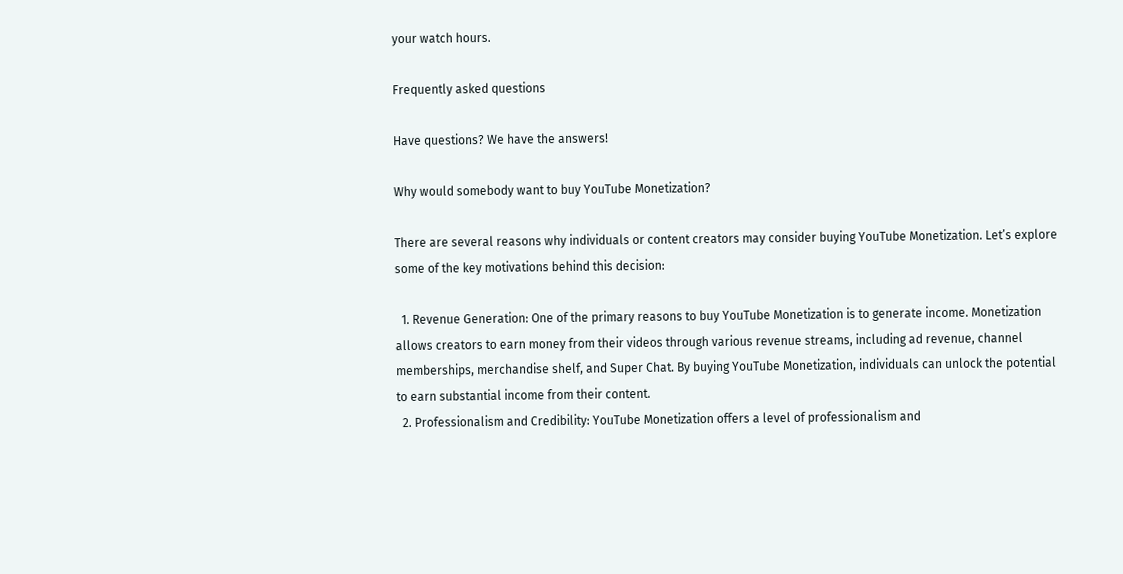your watch hours.

Frequently asked questions

Have questions? We have the answers!

Why would somebody want to buy YouTube Monetization?

There are several reasons why individuals or content creators may consider buying YouTube Monetization. Let’s explore some of the key motivations behind this decision:

  1. Revenue Generation: One of the primary reasons to buy YouTube Monetization is to generate income. Monetization allows creators to earn money from their videos through various revenue streams, including ad revenue, channel memberships, merchandise shelf, and Super Chat. By buying YouTube Monetization, individuals can unlock the potential to earn substantial income from their content.
  2. Professionalism and Credibility: YouTube Monetization offers a level of professionalism and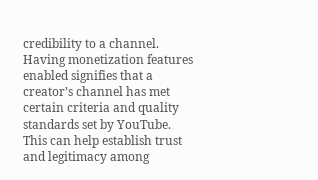credibility to a channel. Having monetization features enabled signifies that a creator’s channel has met certain criteria and quality standards set by YouTube. This can help establish trust and legitimacy among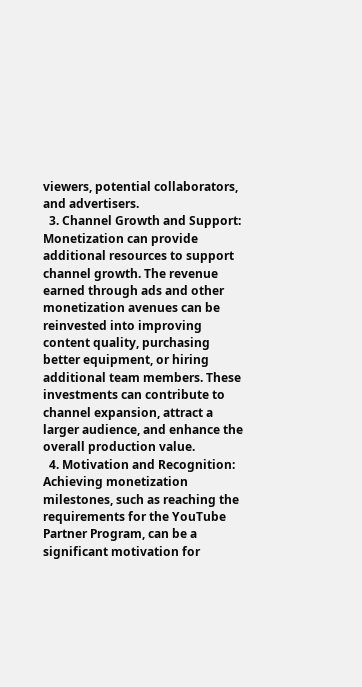viewers, potential collaborators, and advertisers.
  3. Channel Growth and Support: Monetization can provide additional resources to support channel growth. The revenue earned through ads and other monetization avenues can be reinvested into improving content quality, purchasing better equipment, or hiring additional team members. These investments can contribute to channel expansion, attract a larger audience, and enhance the overall production value.
  4. Motivation and Recognition: Achieving monetization milestones, such as reaching the requirements for the YouTube Partner Program, can be a significant motivation for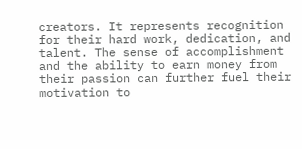creators. It represents recognition for their hard work, dedication, and talent. The sense of accomplishment and the ability to earn money from their passion can further fuel their motivation to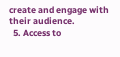create and engage with their audience.
  5. Access to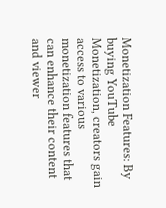Monetization Features: By buying YouTube Monetization, creators gain access to various monetization features that can enhance their content and viewer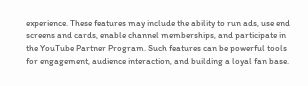experience. These features may include the ability to run ads, use end screens and cards, enable channel memberships, and participate in the YouTube Partner Program. Such features can be powerful tools for engagement, audience interaction, and building a loyal fan base.